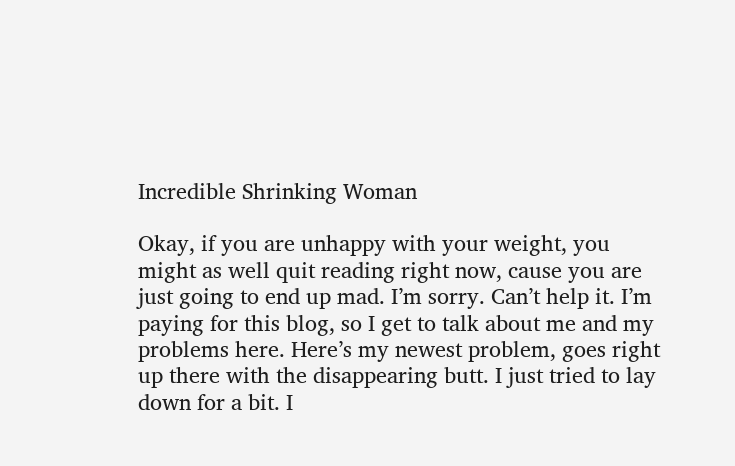Incredible Shrinking Woman

Okay, if you are unhappy with your weight, you might as well quit reading right now, cause you are just going to end up mad. I’m sorry. Can’t help it. I’m paying for this blog, so I get to talk about me and my problems here. Here’s my newest problem, goes right up there with the disappearing butt. I just tried to lay down for a bit. I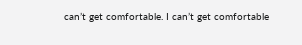can’t get comfortable. I can’t get comfortable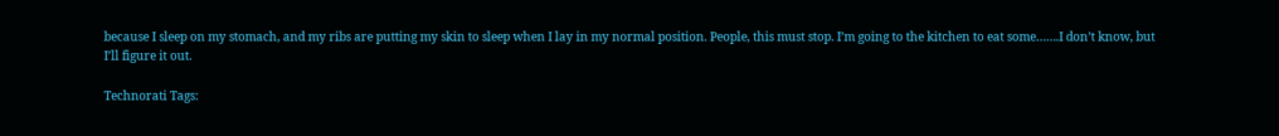because I sleep on my stomach, and my ribs are putting my skin to sleep when I lay in my normal position. People, this must stop. I’m going to the kitchen to eat some…….I don’t know, but I’ll figure it out.

Technorati Tags: